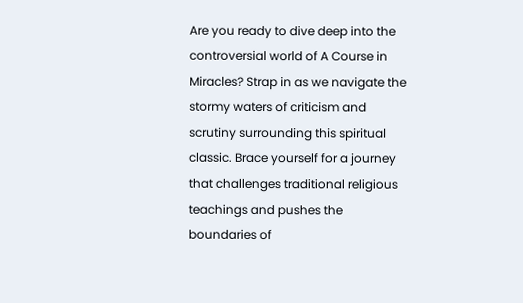Are you ready to dive deep into the controversial world of A Course in Miracles? Strap in as we navigate the stormy waters of criticism and scrutiny surrounding this spiritual classic. Brace yourself for a journey that challenges traditional religious teachings and pushes the boundaries of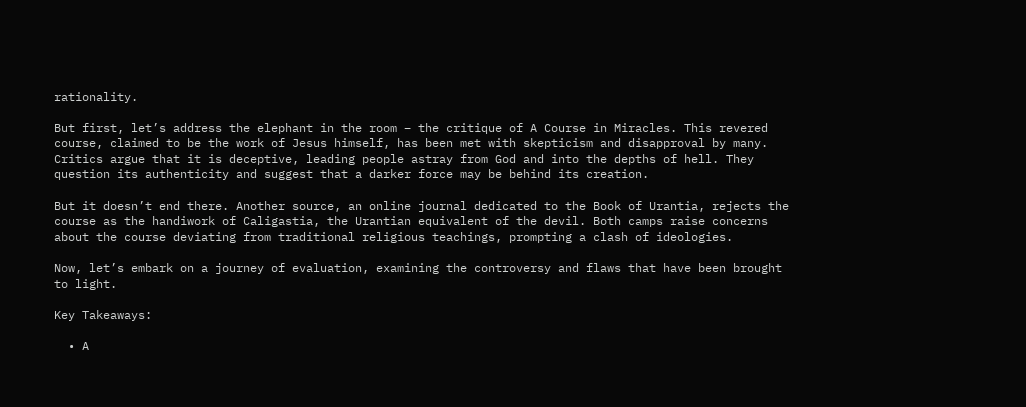rationality.

But first, let’s address the elephant in the room – the critique of A Course in Miracles. This revered course, claimed to be the work of Jesus himself, has been met with skepticism and disapproval by many. Critics argue that it is deceptive, leading people astray from God and into the depths of hell. They question its authenticity and suggest that a darker force may be behind its creation.

But it doesn’t end there. Another source, an online journal dedicated to the Book of Urantia, rejects the course as the handiwork of Caligastia, the Urantian equivalent of the devil. Both camps raise concerns about the course deviating from traditional religious teachings, prompting a clash of ideologies.

Now, let’s embark on a journey of evaluation, examining the controversy and flaws that have been brought to light.

Key Takeaways:

  • A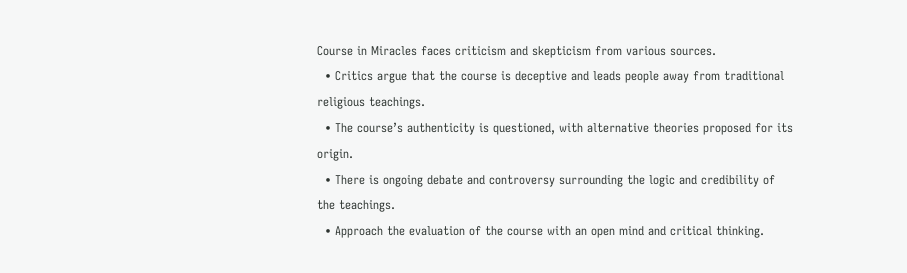Course in Miracles faces criticism and skepticism from various sources.
  • Critics argue that the course is deceptive and leads people away from traditional religious teachings.
  • The course’s authenticity is questioned, with alternative theories proposed for its origin.
  • There is ongoing debate and controversy surrounding the logic and credibility of the teachings.
  • Approach the evaluation of the course with an open mind and critical thinking.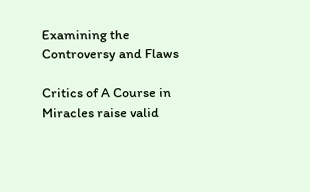Examining the Controversy and Flaws

Critics of A Course in Miracles raise valid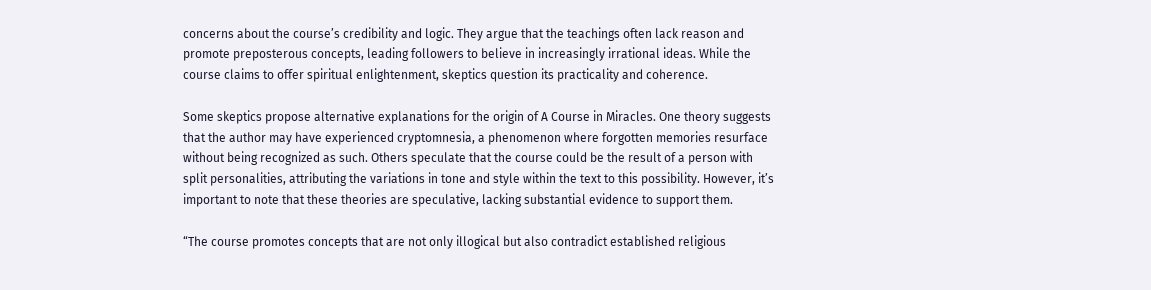concerns about the course’s credibility and logic. They argue that the teachings often lack reason and promote preposterous concepts, leading followers to believe in increasingly irrational ideas. While the course claims to offer spiritual enlightenment, skeptics question its practicality and coherence.

Some skeptics propose alternative explanations for the origin of A Course in Miracles. One theory suggests that the author may have experienced cryptomnesia, a phenomenon where forgotten memories resurface without being recognized as such. Others speculate that the course could be the result of a person with split personalities, attributing the variations in tone and style within the text to this possibility. However, it’s important to note that these theories are speculative, lacking substantial evidence to support them.

“The course promotes concepts that are not only illogical but also contradict established religious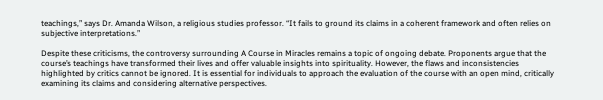teachings,” says Dr. Amanda Wilson, a religious studies professor. “It fails to ground its claims in a coherent framework and often relies on subjective interpretations.”

Despite these criticisms, the controversy surrounding A Course in Miracles remains a topic of ongoing debate. Proponents argue that the course’s teachings have transformed their lives and offer valuable insights into spirituality. However, the flaws and inconsistencies highlighted by critics cannot be ignored. It is essential for individuals to approach the evaluation of the course with an open mind, critically examining its claims and considering alternative perspectives.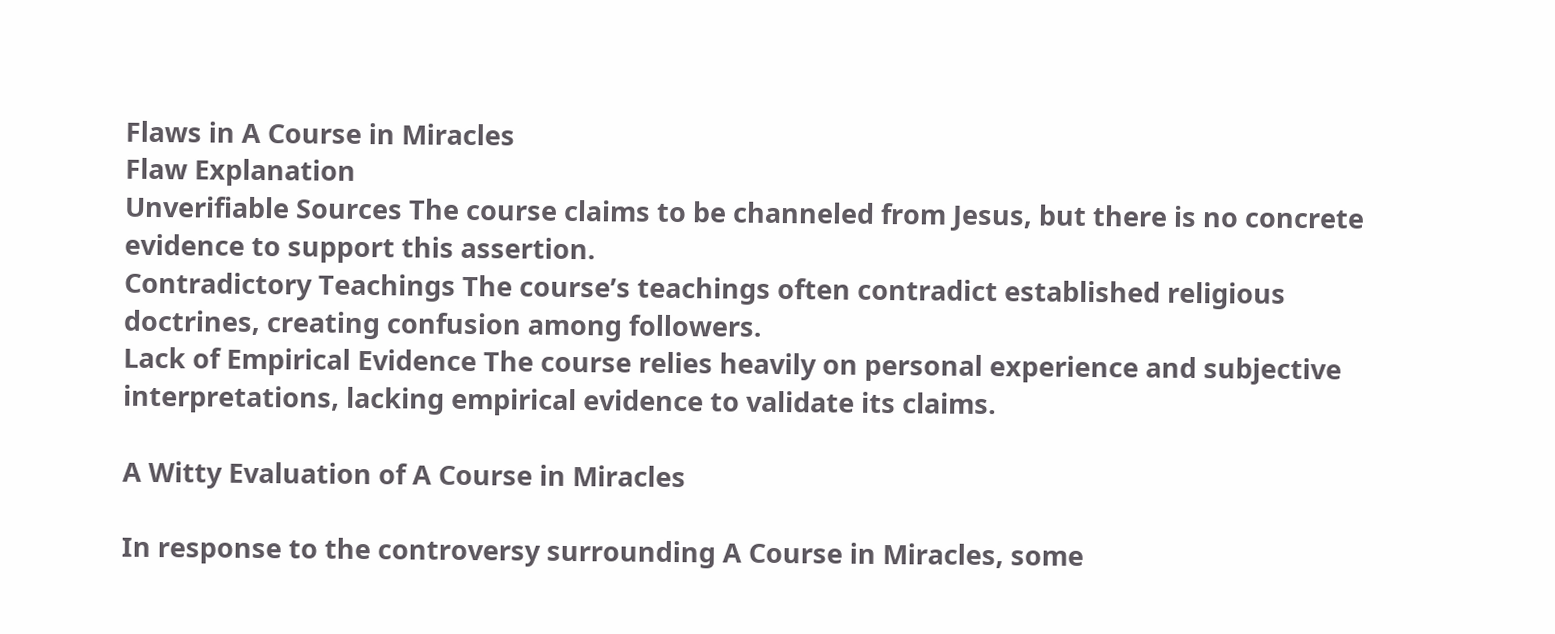Flaws in A Course in Miracles
Flaw Explanation
Unverifiable Sources The course claims to be channeled from Jesus, but there is no concrete evidence to support this assertion.
Contradictory Teachings The course’s teachings often contradict established religious doctrines, creating confusion among followers.
Lack of Empirical Evidence The course relies heavily on personal experience and subjective interpretations, lacking empirical evidence to validate its claims.

A Witty Evaluation of A Course in Miracles

In response to the controversy surrounding A Course in Miracles, some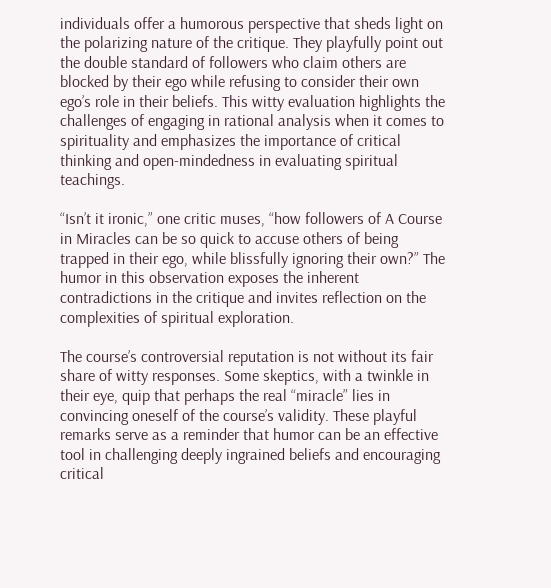individuals offer a humorous perspective that sheds light on the polarizing nature of the critique. They playfully point out the double standard of followers who claim others are blocked by their ego while refusing to consider their own ego’s role in their beliefs. This witty evaluation highlights the challenges of engaging in rational analysis when it comes to spirituality and emphasizes the importance of critical thinking and open-mindedness in evaluating spiritual teachings.

“Isn’t it ironic,” one critic muses, “how followers of A Course in Miracles can be so quick to accuse others of being trapped in their ego, while blissfully ignoring their own?” The humor in this observation exposes the inherent contradictions in the critique and invites reflection on the complexities of spiritual exploration.

The course’s controversial reputation is not without its fair share of witty responses. Some skeptics, with a twinkle in their eye, quip that perhaps the real “miracle” lies in convincing oneself of the course’s validity. These playful remarks serve as a reminder that humor can be an effective tool in challenging deeply ingrained beliefs and encouraging critical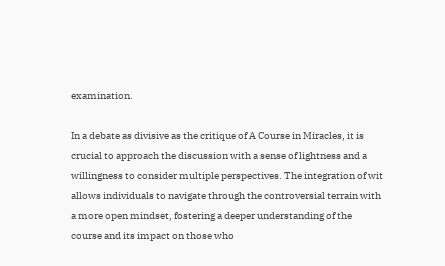examination.

In a debate as divisive as the critique of A Course in Miracles, it is crucial to approach the discussion with a sense of lightness and a willingness to consider multiple perspectives. The integration of wit allows individuals to navigate through the controversial terrain with a more open mindset, fostering a deeper understanding of the course and its impact on those who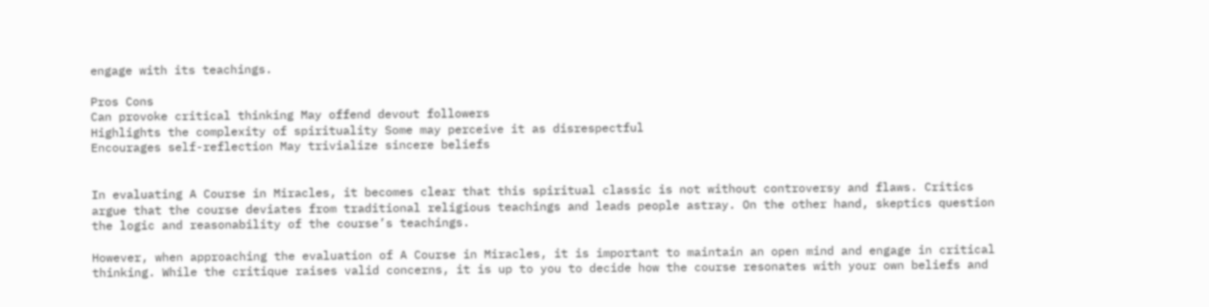engage with its teachings.

Pros Cons
Can provoke critical thinking May offend devout followers
Highlights the complexity of spirituality Some may perceive it as disrespectful
Encourages self-reflection May trivialize sincere beliefs


In evaluating A Course in Miracles, it becomes clear that this spiritual classic is not without controversy and flaws. Critics argue that the course deviates from traditional religious teachings and leads people astray. On the other hand, skeptics question the logic and reasonability of the course’s teachings.

However, when approaching the evaluation of A Course in Miracles, it is important to maintain an open mind and engage in critical thinking. While the critique raises valid concerns, it is up to you to decide how the course resonates with your own beliefs and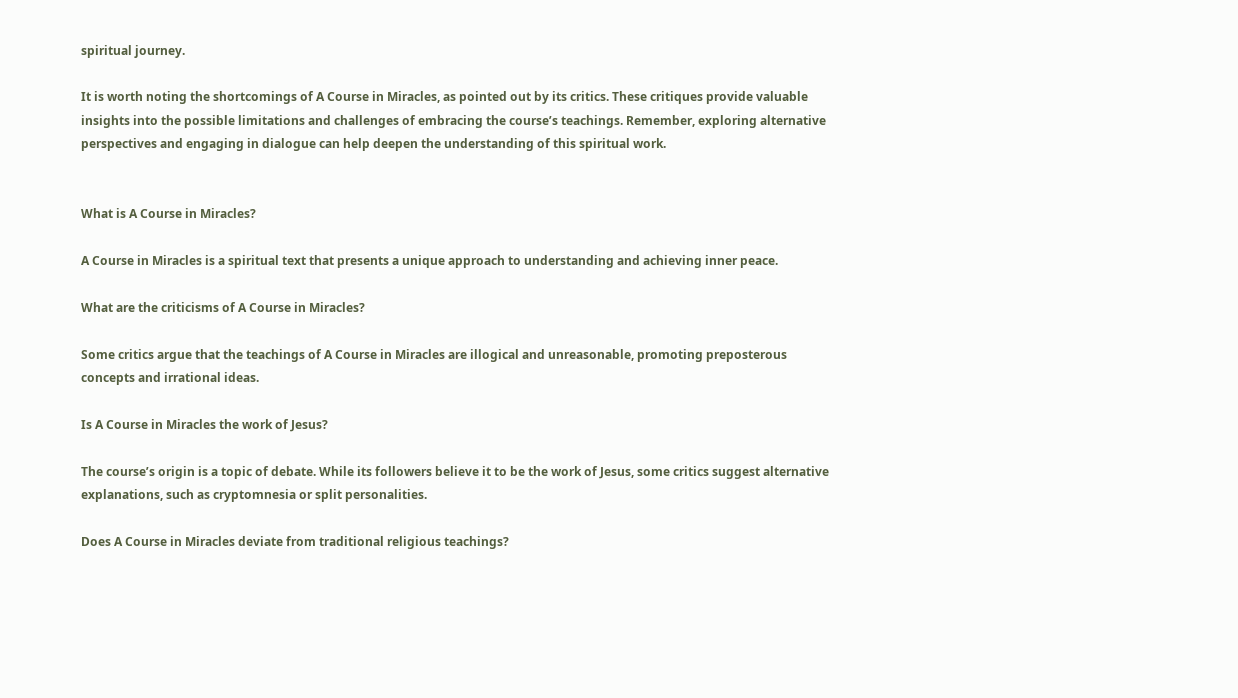spiritual journey.

It is worth noting the shortcomings of A Course in Miracles, as pointed out by its critics. These critiques provide valuable insights into the possible limitations and challenges of embracing the course’s teachings. Remember, exploring alternative perspectives and engaging in dialogue can help deepen the understanding of this spiritual work.


What is A Course in Miracles?

A Course in Miracles is a spiritual text that presents a unique approach to understanding and achieving inner peace.

What are the criticisms of A Course in Miracles?

Some critics argue that the teachings of A Course in Miracles are illogical and unreasonable, promoting preposterous concepts and irrational ideas.

Is A Course in Miracles the work of Jesus?

The course’s origin is a topic of debate. While its followers believe it to be the work of Jesus, some critics suggest alternative explanations, such as cryptomnesia or split personalities.

Does A Course in Miracles deviate from traditional religious teachings?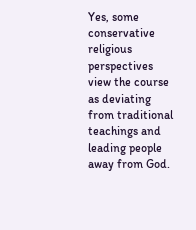Yes, some conservative religious perspectives view the course as deviating from traditional teachings and leading people away from God.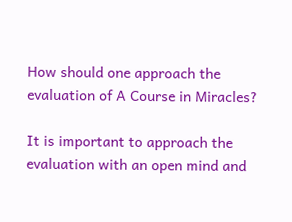How should one approach the evaluation of A Course in Miracles?

It is important to approach the evaluation with an open mind and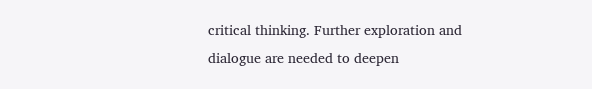critical thinking. Further exploration and dialogue are needed to deepen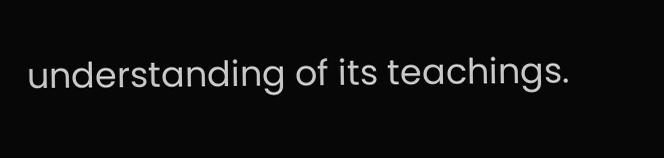understanding of its teachings.